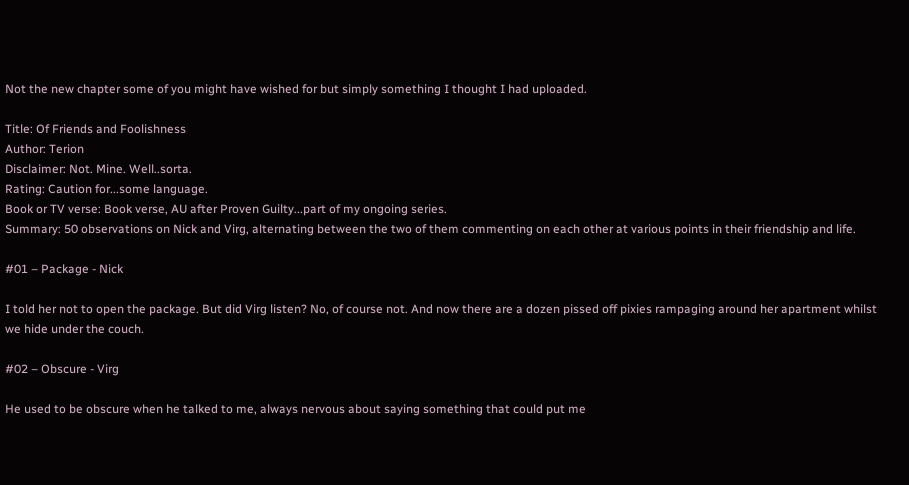Not the new chapter some of you might have wished for but simply something I thought I had uploaded.

Title: Of Friends and Foolishness
Author: Terion
Disclaimer: Not. Mine. Well..sorta.
Rating: Caution for...some language.
Book or TV verse: Book verse, AU after Proven Guilty...part of my ongoing series.
Summary: 50 observations on Nick and Virg, alternating between the two of them commenting on each other at various points in their friendship and life.

#01 – Package - Nick

I told her not to open the package. But did Virg listen? No, of course not. And now there are a dozen pissed off pixies rampaging around her apartment whilst we hide under the couch.

#02 – Obscure - Virg

He used to be obscure when he talked to me, always nervous about saying something that could put me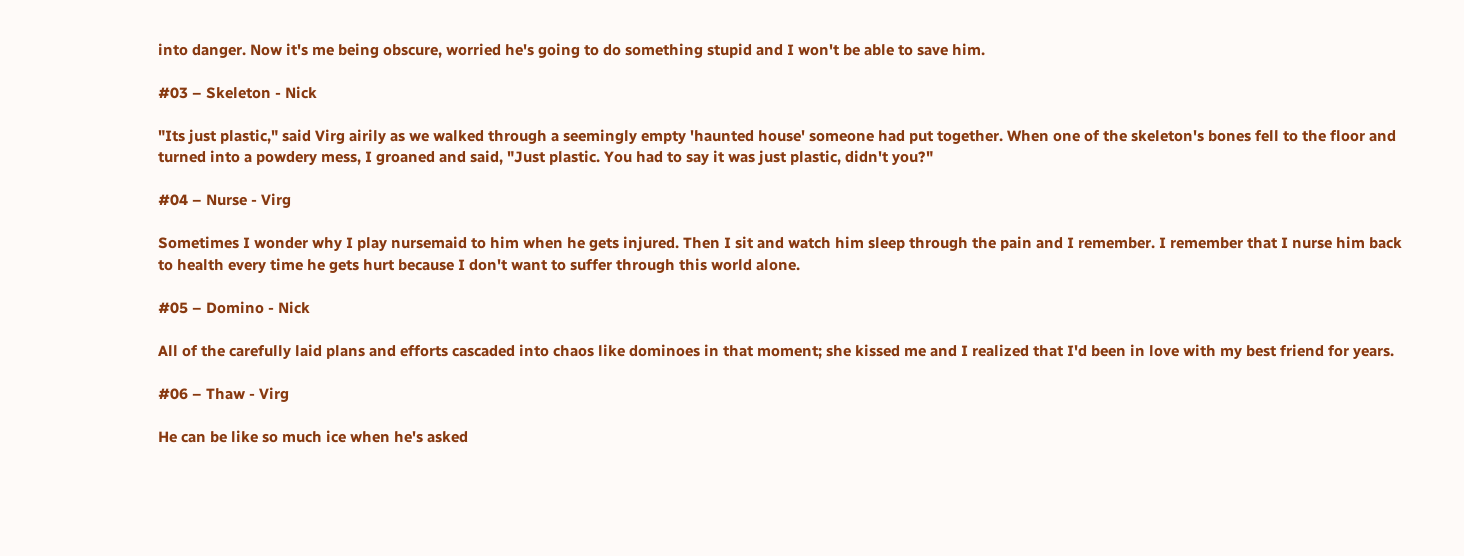into danger. Now it's me being obscure, worried he's going to do something stupid and I won't be able to save him.

#03 – Skeleton - Nick

"Its just plastic," said Virg airily as we walked through a seemingly empty 'haunted house' someone had put together. When one of the skeleton's bones fell to the floor and turned into a powdery mess, I groaned and said, "Just plastic. You had to say it was just plastic, didn't you?"

#04 – Nurse - Virg

Sometimes I wonder why I play nursemaid to him when he gets injured. Then I sit and watch him sleep through the pain and I remember. I remember that I nurse him back to health every time he gets hurt because I don't want to suffer through this world alone.

#05 – Domino - Nick

All of the carefully laid plans and efforts cascaded into chaos like dominoes in that moment; she kissed me and I realized that I'd been in love with my best friend for years.

#06 – Thaw - Virg

He can be like so much ice when he's asked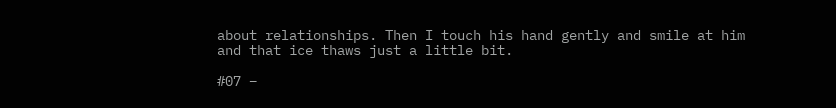about relationships. Then I touch his hand gently and smile at him and that ice thaws just a little bit.

#07 –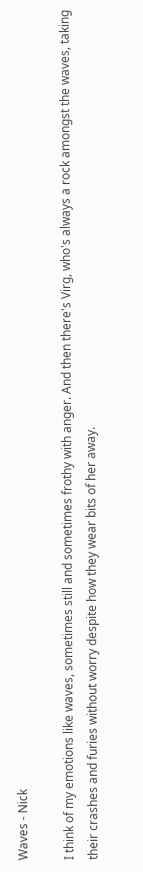Waves - Nick

I think of my emotions like waves, sometimes still and sometimes frothy with anger. And then there's Virg, who's always a rock amongst the waves, taking their crashes and furies without worry despite how they wear bits of her away.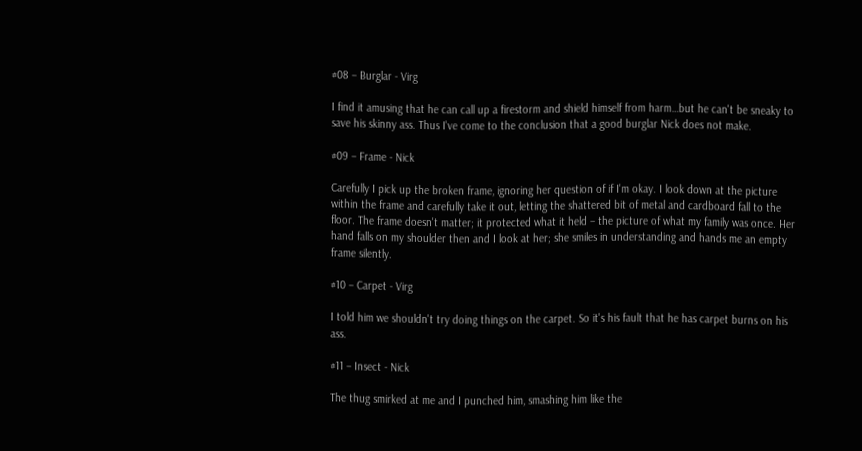#08 – Burglar - Virg

I find it amusing that he can call up a firestorm and shield himself from harm…but he can't be sneaky to save his skinny ass. Thus I've come to the conclusion that a good burglar Nick does not make.

#09 – Frame - Nick

Carefully I pick up the broken frame, ignoring her question of if I'm okay. I look down at the picture within the frame and carefully take it out, letting the shattered bit of metal and cardboard fall to the floor. The frame doesn't matter; it protected what it held – the picture of what my family was once. Her hand falls on my shoulder then and I look at her; she smiles in understanding and hands me an empty frame silently.

#10 – Carpet - Virg

I told him we shouldn't try doing things on the carpet. So it's his fault that he has carpet burns on his ass.

#11 – Insect - Nick

The thug smirked at me and I punched him, smashing him like the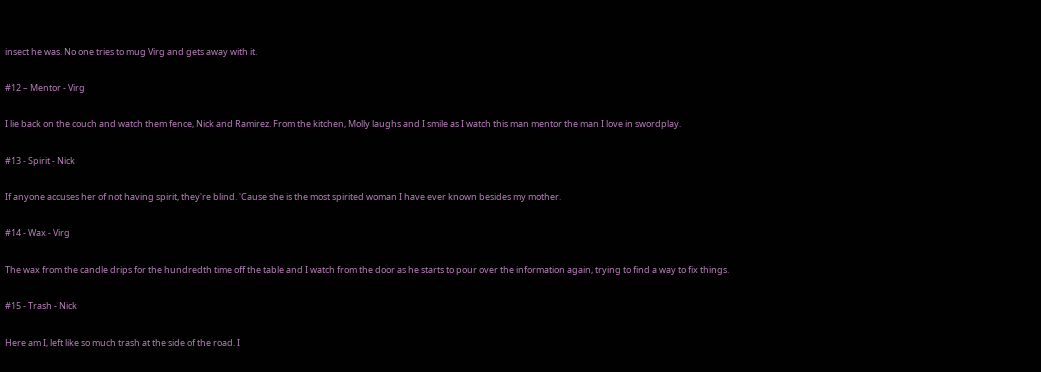insect he was. No one tries to mug Virg and gets away with it.

#12 – Mentor - Virg

I lie back on the couch and watch them fence, Nick and Ramirez. From the kitchen, Molly laughs and I smile as I watch this man mentor the man I love in swordplay.

#13 - Spirit - Nick

If anyone accuses her of not having spirit, they're blind. 'Cause she is the most spirited woman I have ever known besides my mother.

#14 - Wax - Virg

The wax from the candle drips for the hundredth time off the table and I watch from the door as he starts to pour over the information again, trying to find a way to fix things.

#15 - Trash - Nick

Here am I, left like so much trash at the side of the road. I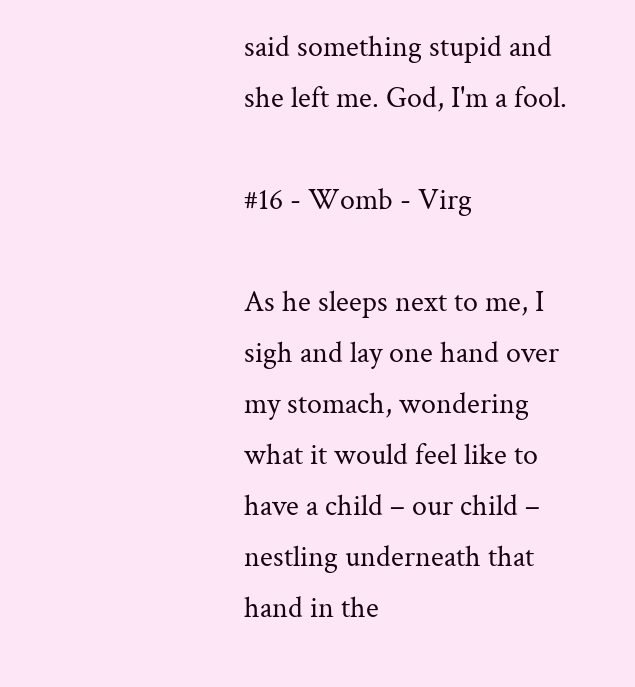said something stupid and she left me. God, I'm a fool.

#16 - Womb - Virg

As he sleeps next to me, I sigh and lay one hand over my stomach, wondering what it would feel like to have a child – our child – nestling underneath that hand in the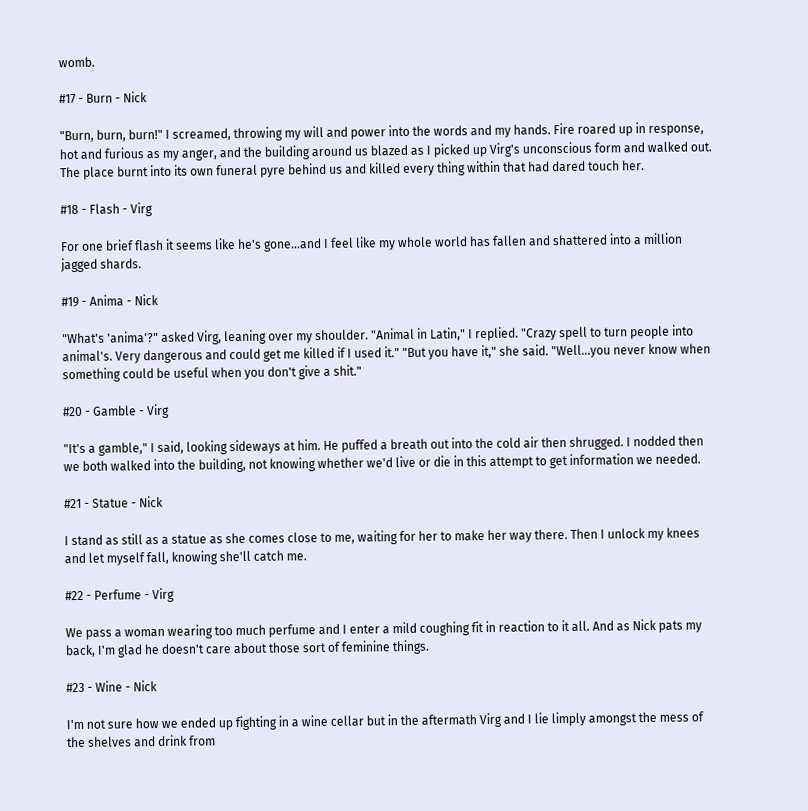womb.

#17 - Burn - Nick

"Burn, burn, burn!" I screamed, throwing my will and power into the words and my hands. Fire roared up in response, hot and furious as my anger, and the building around us blazed as I picked up Virg's unconscious form and walked out. The place burnt into its own funeral pyre behind us and killed every thing within that had dared touch her.

#18 - Flash - Virg

For one brief flash it seems like he's gone…and I feel like my whole world has fallen and shattered into a million jagged shards.

#19 - Anima - Nick

"What's 'anima'?" asked Virg, leaning over my shoulder. "Animal in Latin," I replied. "Crazy spell to turn people into animal's. Very dangerous and could get me killed if I used it." "But you have it," she said. "Well…you never know when something could be useful when you don't give a shit."

#20 - Gamble - Virg

"It's a gamble," I said, looking sideways at him. He puffed a breath out into the cold air then shrugged. I nodded then we both walked into the building, not knowing whether we'd live or die in this attempt to get information we needed.

#21 - Statue - Nick

I stand as still as a statue as she comes close to me, waiting for her to make her way there. Then I unlock my knees and let myself fall, knowing she'll catch me.

#22 - Perfume - Virg

We pass a woman wearing too much perfume and I enter a mild coughing fit in reaction to it all. And as Nick pats my back, I'm glad he doesn't care about those sort of feminine things.

#23 - Wine - Nick

I'm not sure how we ended up fighting in a wine cellar but in the aftermath Virg and I lie limply amongst the mess of the shelves and drink from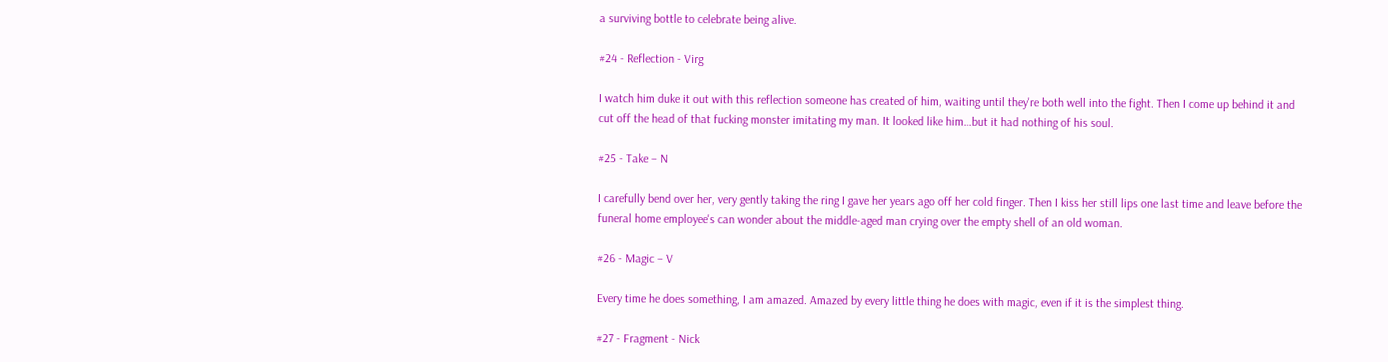a surviving bottle to celebrate being alive.

#24 - Reflection - Virg

I watch him duke it out with this reflection someone has created of him, waiting until they're both well into the fight. Then I come up behind it and cut off the head of that fucking monster imitating my man. It looked like him…but it had nothing of his soul.

#25 - Take – N

I carefully bend over her, very gently taking the ring I gave her years ago off her cold finger. Then I kiss her still lips one last time and leave before the funeral home employee's can wonder about the middle-aged man crying over the empty shell of an old woman.

#26 - Magic – V

Every time he does something, I am amazed. Amazed by every little thing he does with magic, even if it is the simplest thing.

#27 - Fragment - Nick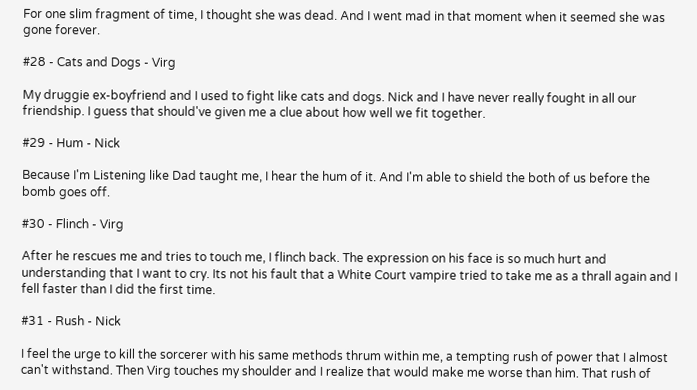For one slim fragment of time, I thought she was dead. And I went mad in that moment when it seemed she was gone forever.

#28 - Cats and Dogs - Virg

My druggie ex-boyfriend and I used to fight like cats and dogs. Nick and I have never really fought in all our friendship. I guess that should've given me a clue about how well we fit together.

#29 - Hum - Nick

Because I'm Listening like Dad taught me, I hear the hum of it. And I'm able to shield the both of us before the bomb goes off.

#30 - Flinch - Virg

After he rescues me and tries to touch me, I flinch back. The expression on his face is so much hurt and understanding that I want to cry. Its not his fault that a White Court vampire tried to take me as a thrall again and I fell faster than I did the first time.

#31 - Rush - Nick

I feel the urge to kill the sorcerer with his same methods thrum within me, a tempting rush of power that I almost can't withstand. Then Virg touches my shoulder and I realize that would make me worse than him. That rush of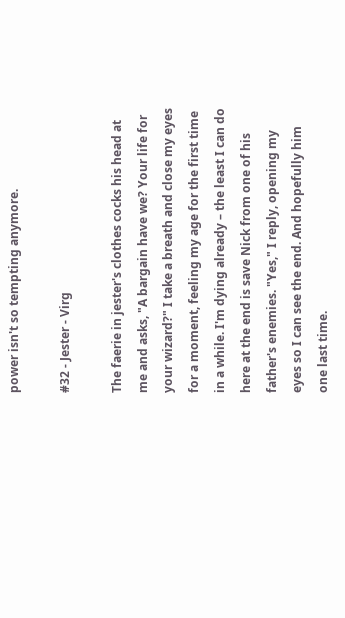power isn't so tempting anymore.

#32 - Jester - Virg

The faerie in jester's clothes cocks his head at me and asks, "A bargain have we? Your life for your wizard?" I take a breath and close my eyes for a moment, feeling my age for the first time in a while. I'm dying already – the least I can do here at the end is save Nick from one of his father's enemies. "Yes," I reply, opening my eyes so I can see the end. And hopefully him one last time.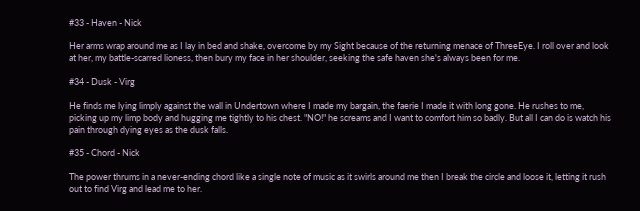#33 - Haven - Nick

Her arms wrap around me as I lay in bed and shake, overcome by my Sight because of the returning menace of ThreeEye. I roll over and look at her, my battle-scarred lioness, then bury my face in her shoulder, seeking the safe haven she's always been for me.

#34 - Dusk - Virg

He finds me lying limply against the wall in Undertown where I made my bargain, the faerie I made it with long gone. He rushes to me, picking up my limp body and hugging me tightly to his chest. "NO!" he screams and I want to comfort him so badly. But all I can do is watch his pain through dying eyes as the dusk falls.

#35 - Chord - Nick

The power thrums in a never-ending chord like a single note of music as it swirls around me then I break the circle and loose it, letting it rush out to find Virg and lead me to her.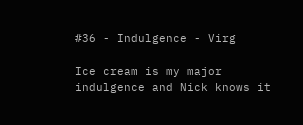#36 - Indulgence - Virg

Ice cream is my major indulgence and Nick knows it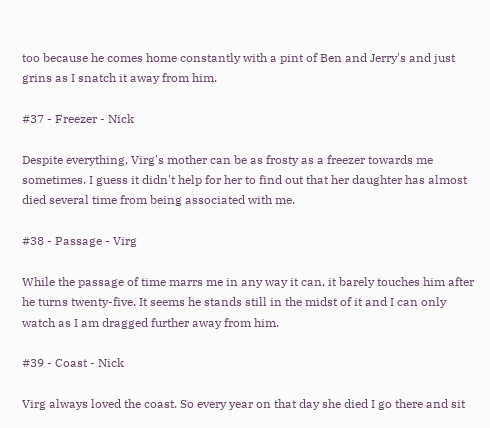too because he comes home constantly with a pint of Ben and Jerry's and just grins as I snatch it away from him.

#37 - Freezer - Nick

Despite everything, Virg's mother can be as frosty as a freezer towards me sometimes. I guess it didn't help for her to find out that her daughter has almost died several time from being associated with me.

#38 - Passage - Virg

While the passage of time marrs me in any way it can, it barely touches him after he turns twenty-five. It seems he stands still in the midst of it and I can only watch as I am dragged further away from him.

#39 - Coast - Nick

Virg always loved the coast. So every year on that day she died I go there and sit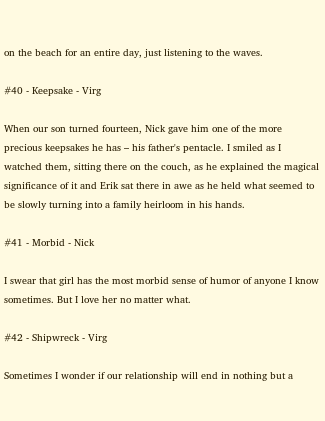on the beach for an entire day, just listening to the waves.

#40 - Keepsake - Virg

When our son turned fourteen, Nick gave him one of the more precious keepsakes he has – his father's pentacle. I smiled as I watched them, sitting there on the couch, as he explained the magical significance of it and Erik sat there in awe as he held what seemed to be slowly turning into a family heirloom in his hands.

#41 - Morbid - Nick

I swear that girl has the most morbid sense of humor of anyone I know sometimes. But I love her no matter what.

#42 - Shipwreck - Virg

Sometimes I wonder if our relationship will end in nothing but a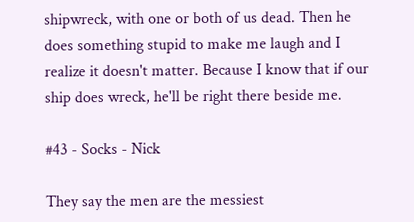shipwreck, with one or both of us dead. Then he does something stupid to make me laugh and I realize it doesn't matter. Because I know that if our ship does wreck, he'll be right there beside me.

#43 - Socks - Nick

They say the men are the messiest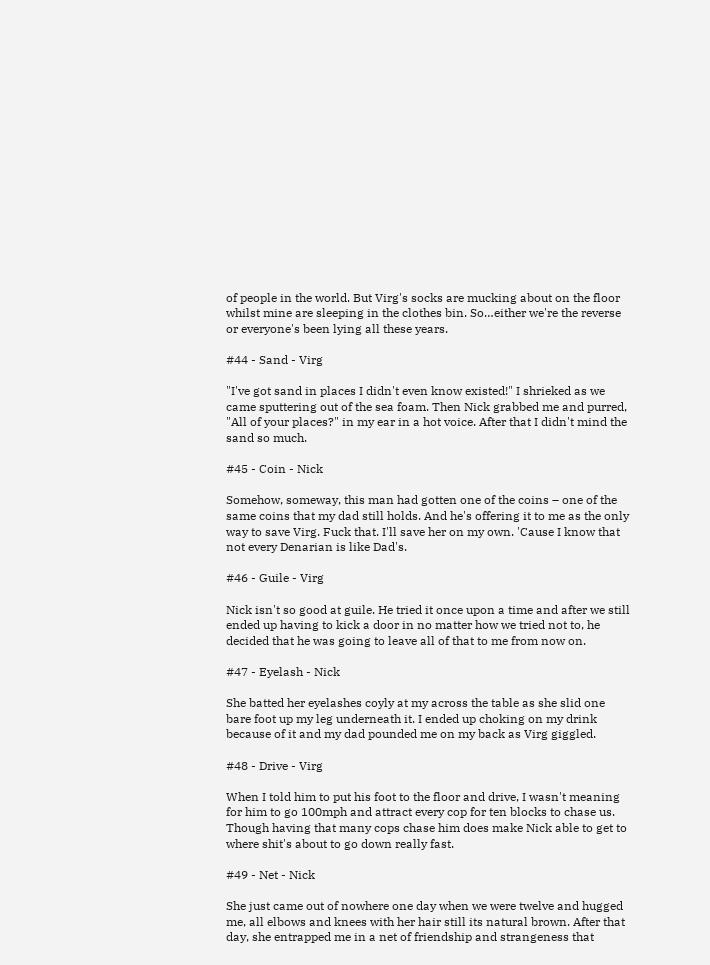of people in the world. But Virg's socks are mucking about on the floor whilst mine are sleeping in the clothes bin. So…either we're the reverse or everyone's been lying all these years.

#44 - Sand - Virg

"I've got sand in places I didn't even know existed!" I shrieked as we came sputtering out of the sea foam. Then Nick grabbed me and purred, "All of your places?" in my ear in a hot voice. After that I didn't mind the sand so much.

#45 - Coin - Nick

Somehow, someway, this man had gotten one of the coins – one of the same coins that my dad still holds. And he's offering it to me as the only way to save Virg. Fuck that. I'll save her on my own. 'Cause I know that not every Denarian is like Dad's.

#46 - Guile - Virg

Nick isn't so good at guile. He tried it once upon a time and after we still ended up having to kick a door in no matter how we tried not to, he decided that he was going to leave all of that to me from now on.

#47 - Eyelash - Nick

She batted her eyelashes coyly at my across the table as she slid one bare foot up my leg underneath it. I ended up choking on my drink because of it and my dad pounded me on my back as Virg giggled.

#48 - Drive - Virg

When I told him to put his foot to the floor and drive, I wasn't meaning for him to go 100mph and attract every cop for ten blocks to chase us. Though having that many cops chase him does make Nick able to get to where shit's about to go down really fast.

#49 - Net - Nick

She just came out of nowhere one day when we were twelve and hugged me, all elbows and knees with her hair still its natural brown. After that day, she entrapped me in a net of friendship and strangeness that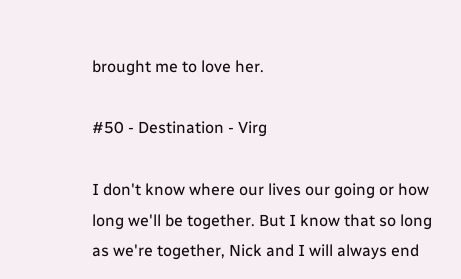brought me to love her.

#50 - Destination - Virg

I don't know where our lives our going or how long we'll be together. But I know that so long as we're together, Nick and I will always end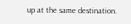up at the same destination.